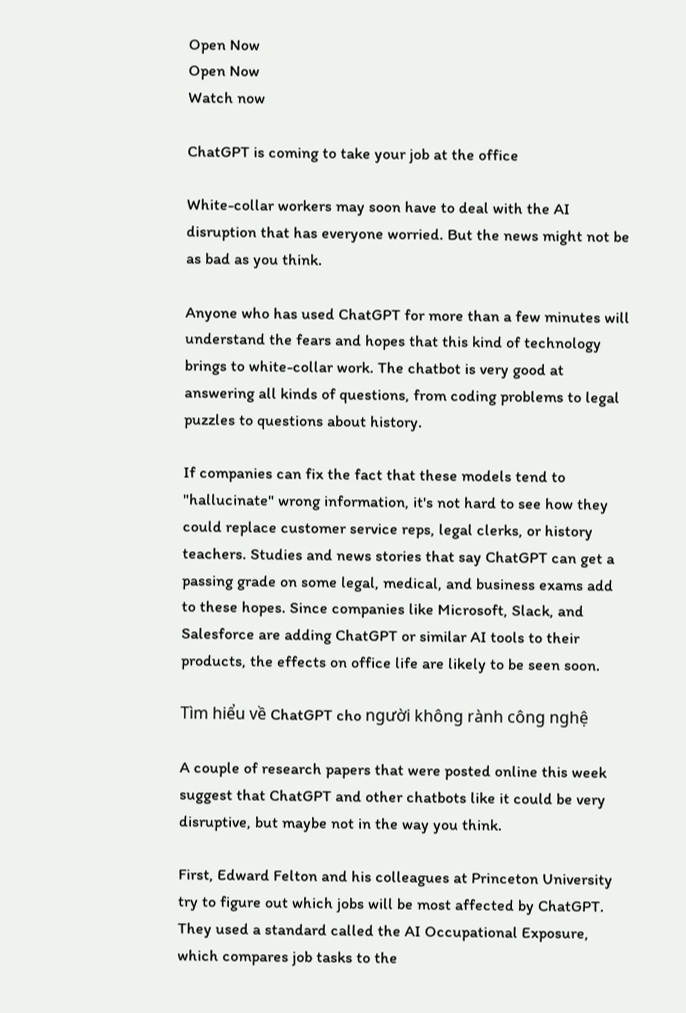Open Now
Open Now
Watch now

ChatGPT is coming to take your job at the office

White-collar workers may soon have to deal with the AI disruption that has everyone worried. But the news might not be as bad as you think.

Anyone who has used ChatGPT for more than a few minutes will understand the fears and hopes that this kind of technology brings to white-collar work. The chatbot is very good at answering all kinds of questions, from coding problems to legal puzzles to questions about history.

If companies can fix the fact that these models tend to "hallucinate" wrong information, it's not hard to see how they could replace customer service reps, legal clerks, or history teachers. Studies and news stories that say ChatGPT can get a passing grade on some legal, medical, and business exams add to these hopes. Since companies like Microsoft, Slack, and Salesforce are adding ChatGPT or similar AI tools to their products, the effects on office life are likely to be seen soon.

Tìm hiểu về ChatGPT cho người không rành công nghệ

A couple of research papers that were posted online this week suggest that ChatGPT and other chatbots like it could be very disruptive, but maybe not in the way you think.

First, Edward Felton and his colleagues at Princeton University try to figure out which jobs will be most affected by ChatGPT. They used a standard called the AI Occupational Exposure, which compares job tasks to the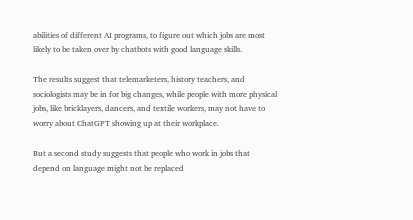abilities of different AI programs, to figure out which jobs are most likely to be taken over by chatbots with good language skills.

The results suggest that telemarketers, history teachers, and sociologists may be in for big changes, while people with more physical jobs, like bricklayers, dancers, and textile workers, may not have to worry about ChatGPT showing up at their workplace.

But a second study suggests that people who work in jobs that depend on language might not be replaced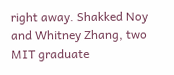right away. Shakked Noy and Whitney Zhang, two MIT graduate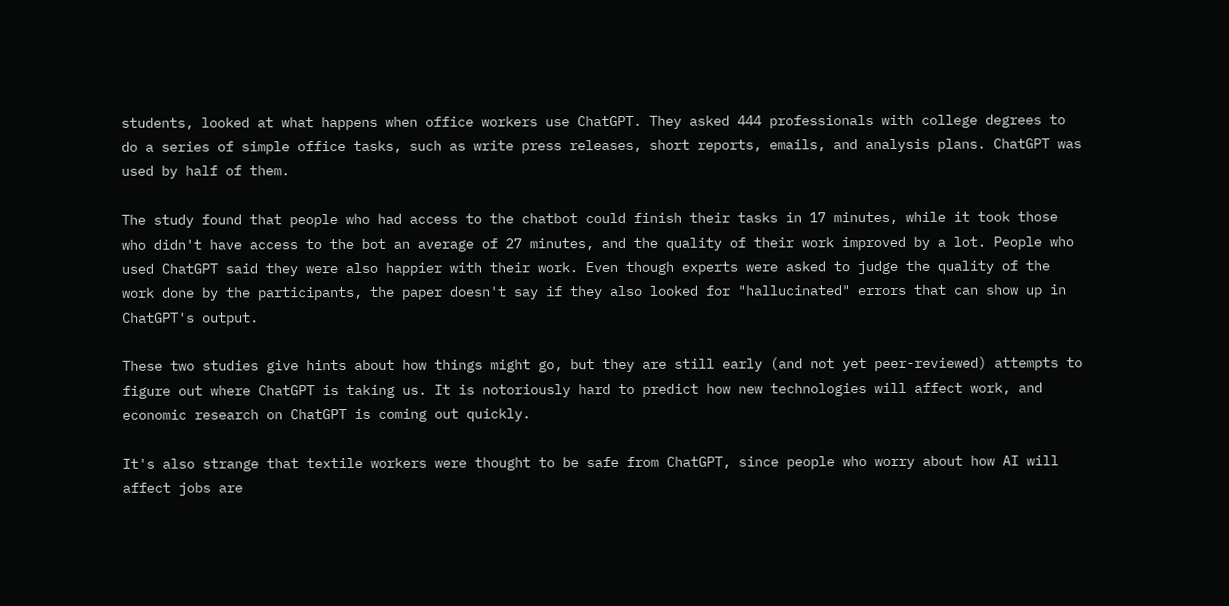students, looked at what happens when office workers use ChatGPT. They asked 444 professionals with college degrees to do a series of simple office tasks, such as write press releases, short reports, emails, and analysis plans. ChatGPT was used by half of them.

The study found that people who had access to the chatbot could finish their tasks in 17 minutes, while it took those who didn't have access to the bot an average of 27 minutes, and the quality of their work improved by a lot. People who used ChatGPT said they were also happier with their work. Even though experts were asked to judge the quality of the work done by the participants, the paper doesn't say if they also looked for "hallucinated" errors that can show up in ChatGPT's output.

These two studies give hints about how things might go, but they are still early (and not yet peer-reviewed) attempts to figure out where ChatGPT is taking us. It is notoriously hard to predict how new technologies will affect work, and economic research on ChatGPT is coming out quickly.

It's also strange that textile workers were thought to be safe from ChatGPT, since people who worry about how AI will affect jobs are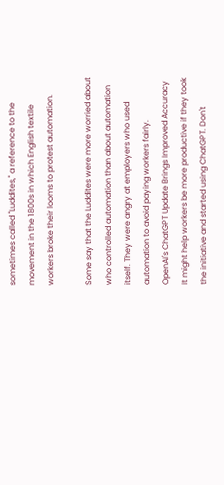sometimes called "Luddites," a reference to the movement in the 1800s in which English textile workers broke their looms to protest automation.

Some say that the Luddites were more worried about who controlled automation than about automation itself. They were angry at employers who used automation to avoid paying workers fairly.
OpenAI's ChatGPT Update Brings Improved Accuracy
It might help workers be more productive if they took the initiative and started using ChatGPT. Don't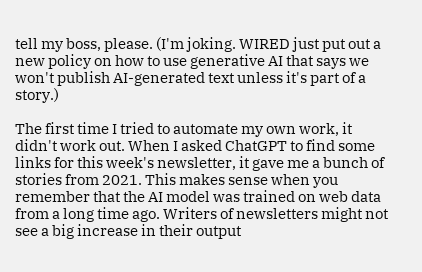tell my boss, please. (I'm joking. WIRED just put out a new policy on how to use generative AI that says we won't publish AI-generated text unless it's part of a story.)

The first time I tried to automate my own work, it didn't work out. When I asked ChatGPT to find some links for this week's newsletter, it gave me a bunch of stories from 2021. This makes sense when you remember that the AI model was trained on web data from a long time ago. Writers of newsletters might not see a big increase in their output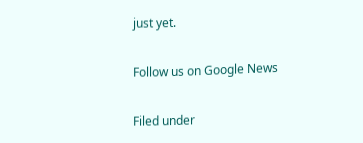just yet.

Follow us on Google News

Filed under